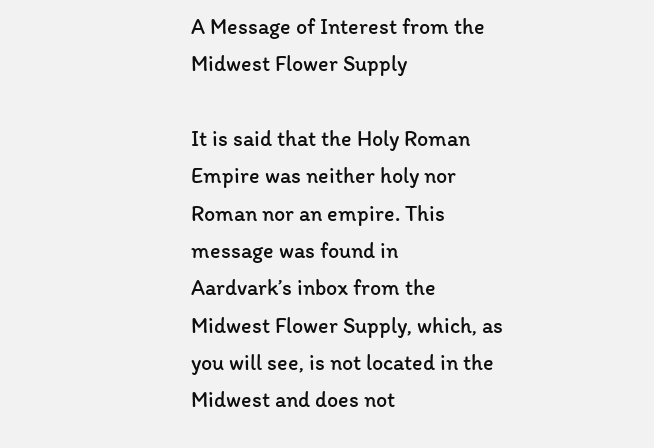A Message of Interest from the Midwest Flower Supply

It is said that the Holy Roman Empire was neither holy nor Roman nor an empire. This message was found in Aardvark’s inbox from the Midwest Flower Supply, which, as you will see, is not located in the Midwest and does not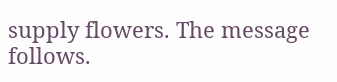supply flowers. The message follows.